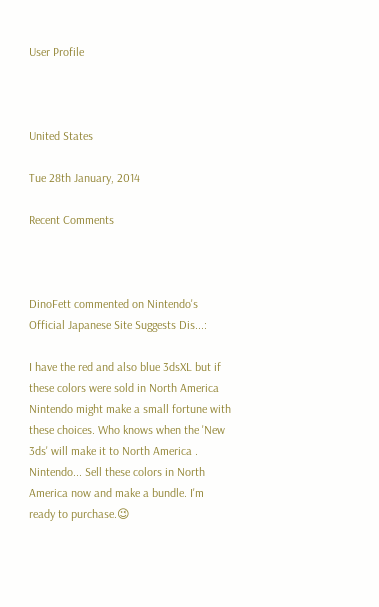User Profile



United States

Tue 28th January, 2014

Recent Comments



DinoFett commented on Nintendo's Official Japanese Site Suggests Dis...:

I have the red and also blue 3dsXL but if these colors were sold in North America Nintendo might make a small fortune with these choices. Who knows when the 'New 3ds' will make it to North America . Nintendo... Sell these colors in North America now and make a bundle. I'm ready to purchase.😉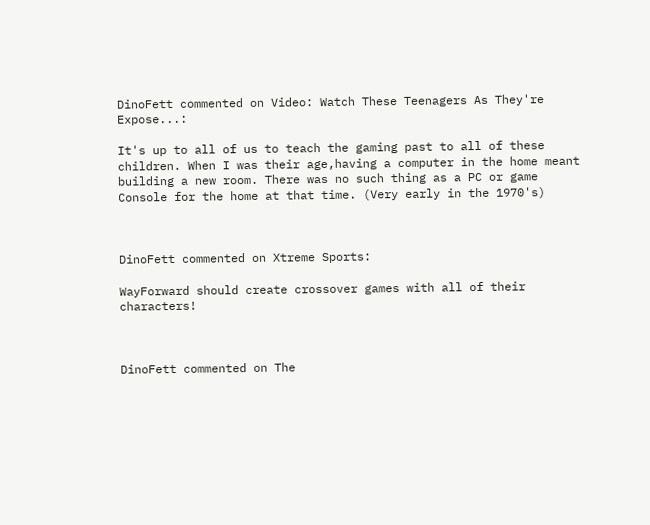DinoFett commented on Video: Watch These Teenagers As They're Expose...:

It's up to all of us to teach the gaming past to all of these children. When I was their age,having a computer in the home meant building a new room. There was no such thing as a PC or game Console for the home at that time. (Very early in the 1970's)



DinoFett commented on Xtreme Sports:

WayForward should create crossover games with all of their characters!



DinoFett commented on The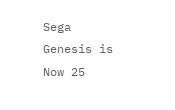Sega Genesis is Now 25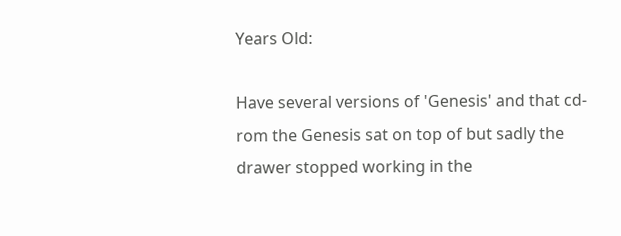Years Old:

Have several versions of 'Genesis' and that cd-rom the Genesis sat on top of but sadly the drawer stopped working in the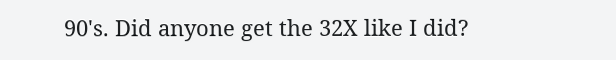90's. Did anyone get the 32X like I did?